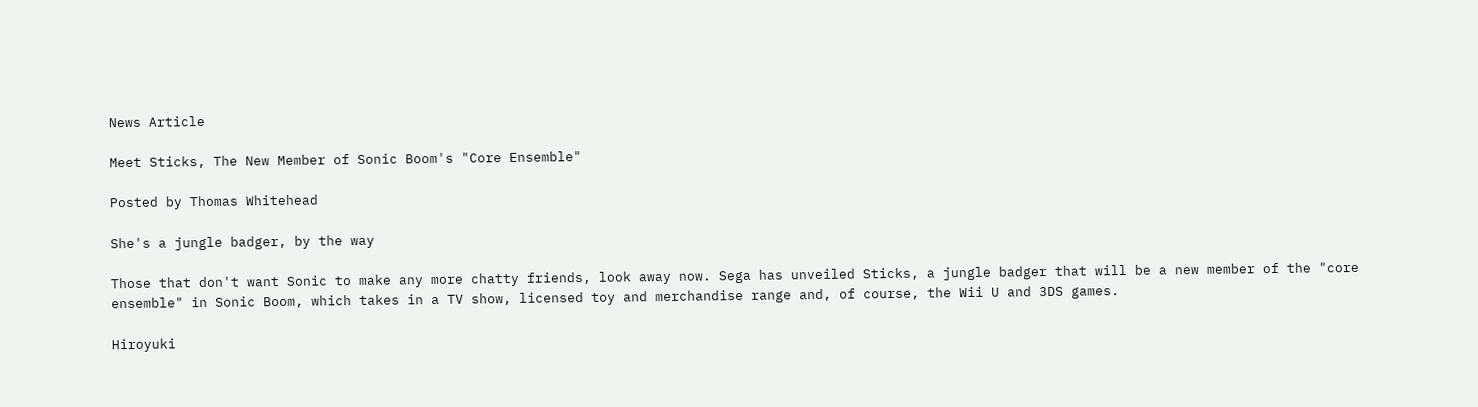News Article

Meet Sticks, The New Member of Sonic Boom's "Core Ensemble"

Posted by Thomas Whitehead

She's a jungle badger, by the way

Those that don't want Sonic to make any more chatty friends, look away now. Sega has unveiled Sticks, a jungle badger that will be a new member of the "core ensemble" in Sonic Boom, which takes in a TV show, licensed toy and merchandise range and, of course, the Wii U and 3DS games.

Hiroyuki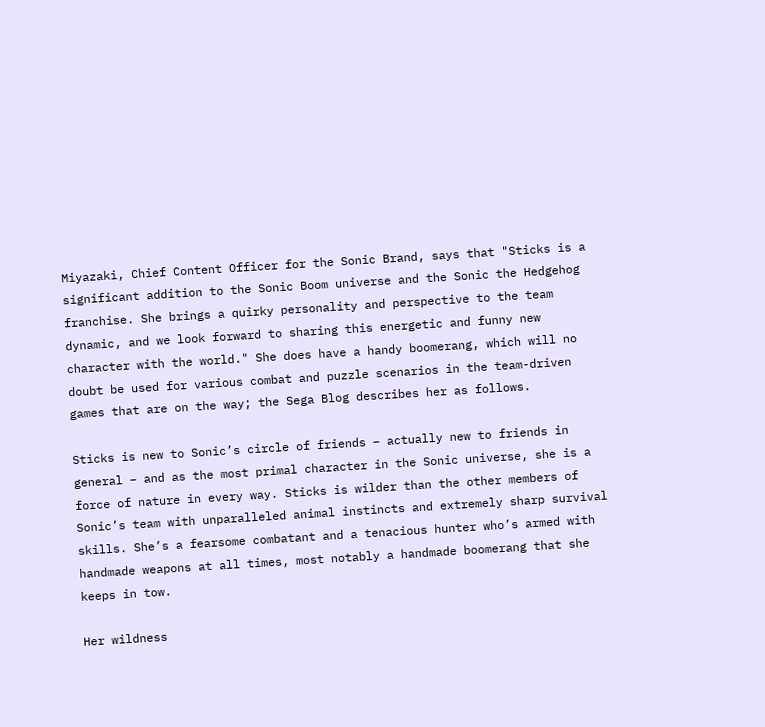Miyazaki, Chief Content Officer for the Sonic Brand, says that "Sticks is a significant addition to the Sonic Boom universe and the Sonic the Hedgehog franchise. She brings a quirky personality and perspective to the team dynamic, and we look forward to sharing this energetic and funny new character with the world." She does have a handy boomerang, which will no doubt be used for various combat and puzzle scenarios in the team-driven games that are on the way; the Sega Blog describes her as follows.

Sticks is new to Sonic’s circle of friends – actually new to friends in general – and as the most primal character in the Sonic universe, she is a force of nature in every way. Sticks is wilder than the other members of Sonic’s team with unparalleled animal instincts and extremely sharp survival skills. She’s a fearsome combatant and a tenacious hunter who’s armed with handmade weapons at all times, most notably a handmade boomerang that she keeps in tow.

Her wildness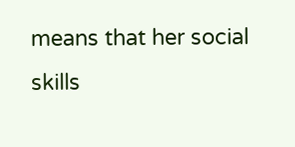means that her social skills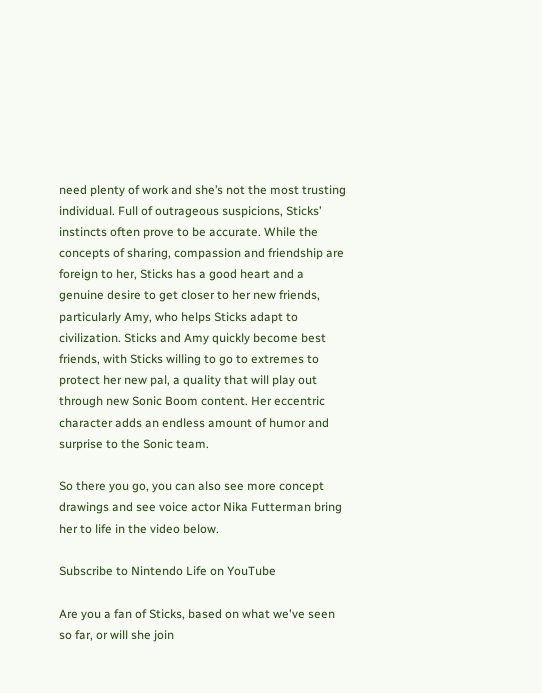need plenty of work and she’s not the most trusting individual. Full of outrageous suspicions, Sticks’ instincts often prove to be accurate. While the concepts of sharing, compassion and friendship are foreign to her, Sticks has a good heart and a genuine desire to get closer to her new friends, particularly Amy, who helps Sticks adapt to civilization. Sticks and Amy quickly become best friends, with Sticks willing to go to extremes to protect her new pal, a quality that will play out through new Sonic Boom content. Her eccentric character adds an endless amount of humor and surprise to the Sonic team.

So there you go, you can also see more concept drawings and see voice actor Nika Futterman bring her to life in the video below.

Subscribe to Nintendo Life on YouTube

Are you a fan of Sticks, based on what we've seen so far, or will she join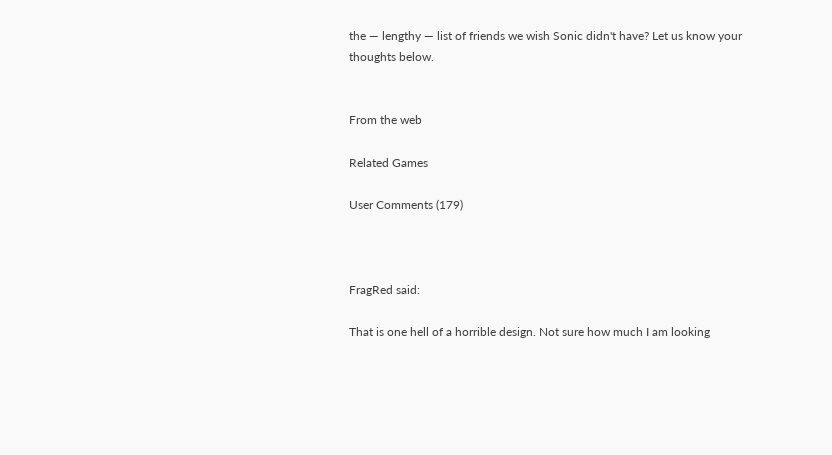the — lengthy — list of friends we wish Sonic didn't have? Let us know your thoughts below.


From the web

Related Games

User Comments (179)



FragRed said:

That is one hell of a horrible design. Not sure how much I am looking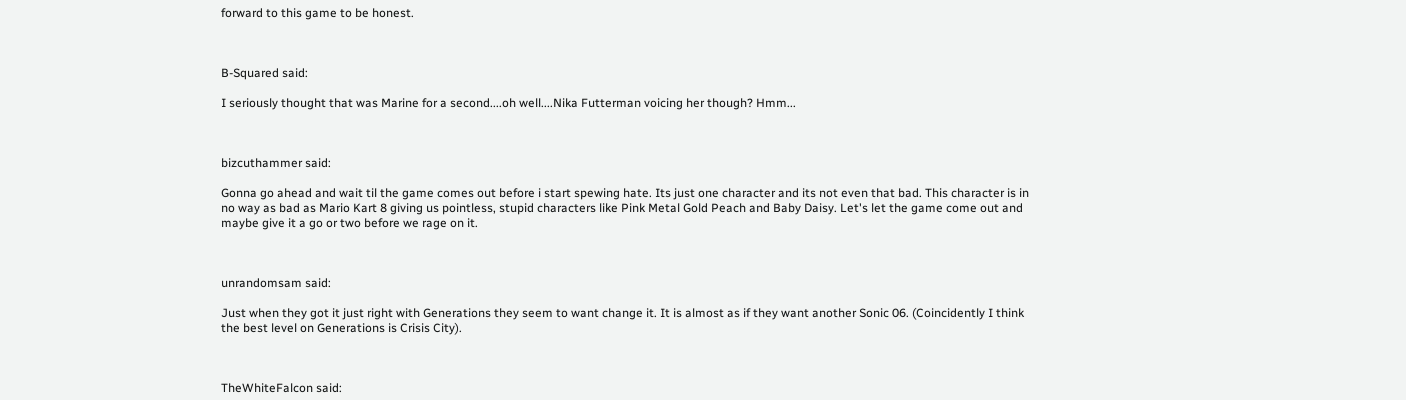forward to this game to be honest.



B-Squared said:

I seriously thought that was Marine for a second....oh well....Nika Futterman voicing her though? Hmm...



bizcuthammer said:

Gonna go ahead and wait til the game comes out before i start spewing hate. Its just one character and its not even that bad. This character is in no way as bad as Mario Kart 8 giving us pointless, stupid characters like Pink Metal Gold Peach and Baby Daisy. Let's let the game come out and maybe give it a go or two before we rage on it.



unrandomsam said:

Just when they got it just right with Generations they seem to want change it. It is almost as if they want another Sonic 06. (Coincidently I think the best level on Generations is Crisis City).



TheWhiteFalcon said: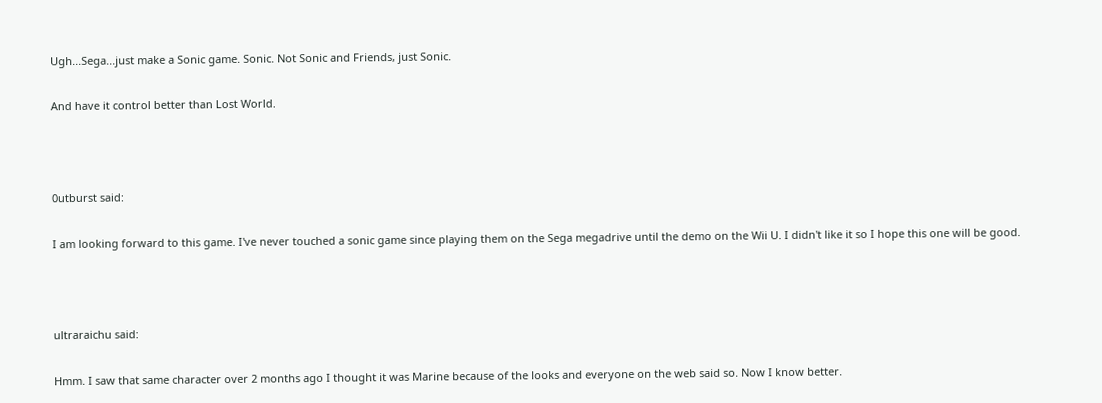Ugh...Sega...just make a Sonic game. Sonic. Not Sonic and Friends, just Sonic.

And have it control better than Lost World.



0utburst said:

I am looking forward to this game. I've never touched a sonic game since playing them on the Sega megadrive until the demo on the Wii U. I didn't like it so I hope this one will be good.



ultraraichu said:

Hmm. I saw that same character over 2 months ago I thought it was Marine because of the looks and everyone on the web said so. Now I know better.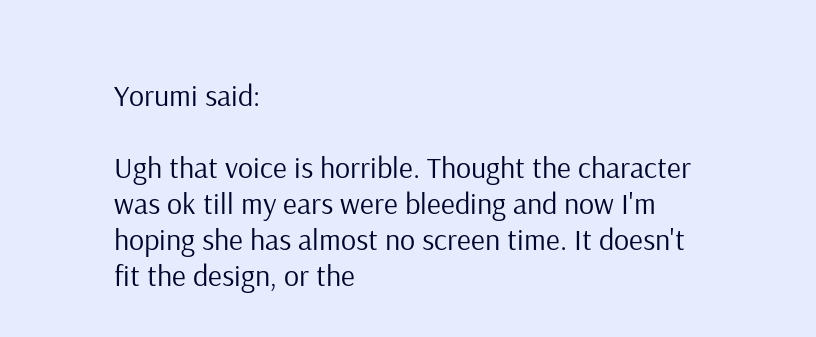Yorumi said:

Ugh that voice is horrible. Thought the character was ok till my ears were bleeding and now I'm hoping she has almost no screen time. It doesn't fit the design, or the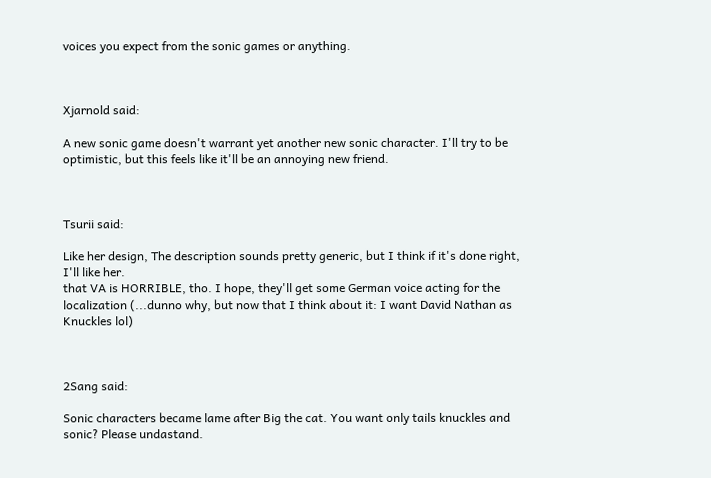voices you expect from the sonic games or anything.



Xjarnold said:

A new sonic game doesn't warrant yet another new sonic character. I'll try to be optimistic, but this feels like it'll be an annoying new friend.



Tsurii said:

Like her design, The description sounds pretty generic, but I think if it's done right, I'll like her.
that VA is HORRIBLE, tho. I hope, they'll get some German voice acting for the localization (...dunno why, but now that I think about it: I want David Nathan as Knuckles lol)



2Sang said:

Sonic characters became lame after Big the cat. You want only tails knuckles and sonic? Please undastand.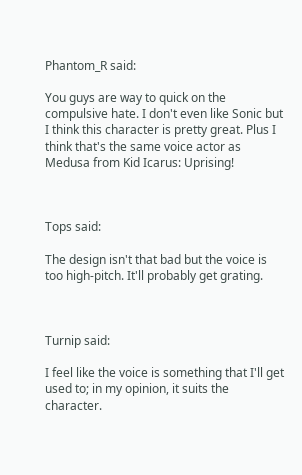Phantom_R said:

You guys are way to quick on the compulsive hate. I don't even like Sonic but I think this character is pretty great. Plus I think that's the same voice actor as Medusa from Kid Icarus: Uprising!



Tops said:

The design isn't that bad but the voice is too high-pitch. It'll probably get grating.



Turnip said:

I feel like the voice is something that I'll get used to; in my opinion, it suits the character.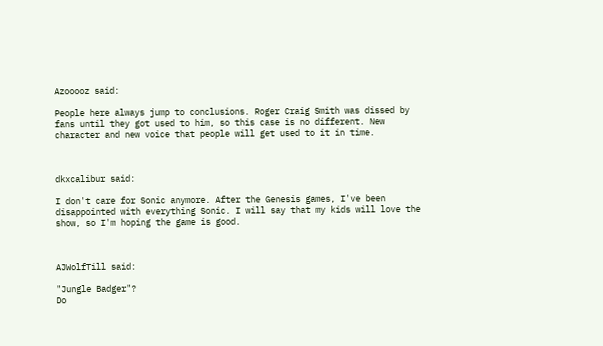Azooooz said:

People here always jump to conclusions. Roger Craig Smith was dissed by fans until they got used to him, so this case is no different. New character and new voice that people will get used to it in time.



dkxcalibur said:

I don't care for Sonic anymore. After the Genesis games, I've been disappointed with everything Sonic. I will say that my kids will love the show, so I'm hoping the game is good.



AJWolfTill said:

"Jungle Badger"?
Do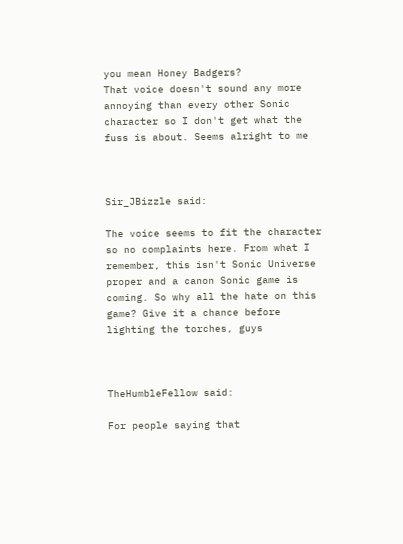you mean Honey Badgers?
That voice doesn't sound any more annoying than every other Sonic character so I don't get what the fuss is about. Seems alright to me



Sir_JBizzle said:

The voice seems to fit the character so no complaints here. From what I remember, this isn't Sonic Universe proper and a canon Sonic game is coming. So why all the hate on this game? Give it a chance before lighting the torches, guys



TheHumbleFellow said:

For people saying that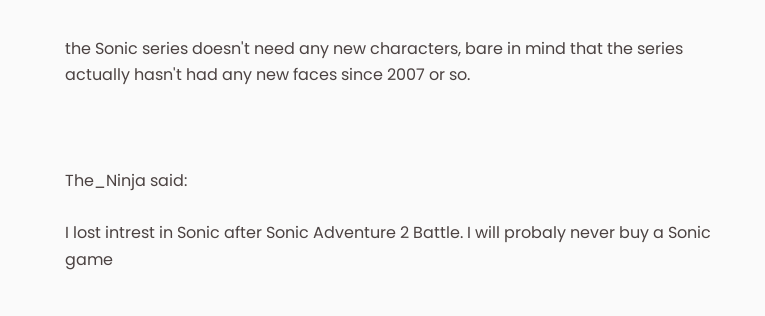the Sonic series doesn't need any new characters, bare in mind that the series actually hasn't had any new faces since 2007 or so.



The_Ninja said:

I lost intrest in Sonic after Sonic Adventure 2 Battle. I will probaly never buy a Sonic game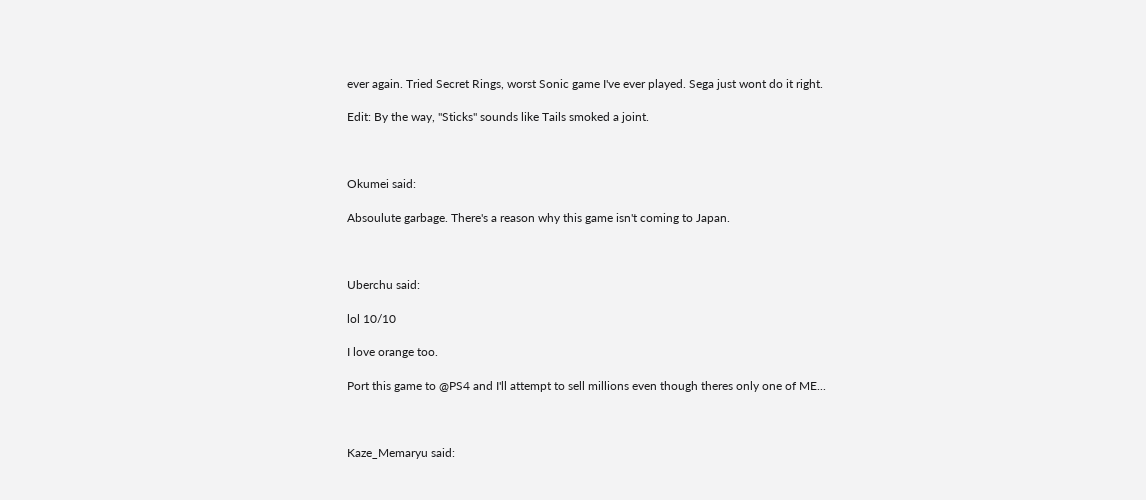ever again. Tried Secret Rings, worst Sonic game I've ever played. Sega just wont do it right.

Edit: By the way, "Sticks" sounds like Tails smoked a joint.



Okumei said:

Absoulute garbage. There's a reason why this game isn't coming to Japan.



Uberchu said:

lol 10/10

I love orange too.

Port this game to @PS4 and I'll attempt to sell millions even though theres only one of ME...



Kaze_Memaryu said: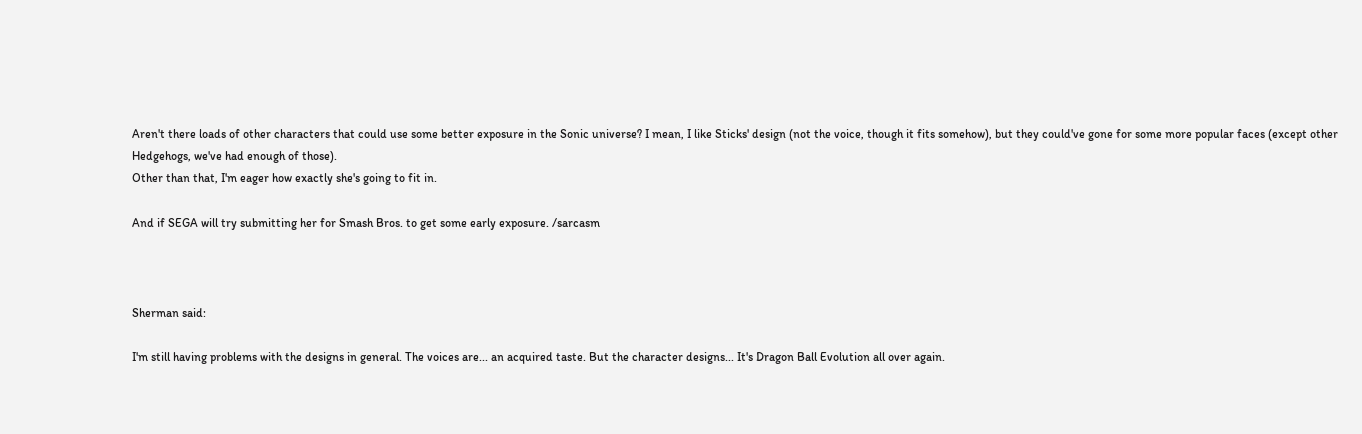Aren't there loads of other characters that could use some better exposure in the Sonic universe? I mean, I like Sticks' design (not the voice, though it fits somehow), but they could've gone for some more popular faces (except other Hedgehogs, we've had enough of those).
Other than that, I'm eager how exactly she's going to fit in.

And if SEGA will try submitting her for Smash Bros. to get some early exposure. /sarcasm



Sherman said:

I'm still having problems with the designs in general. The voices are... an acquired taste. But the character designs... It's Dragon Ball Evolution all over again.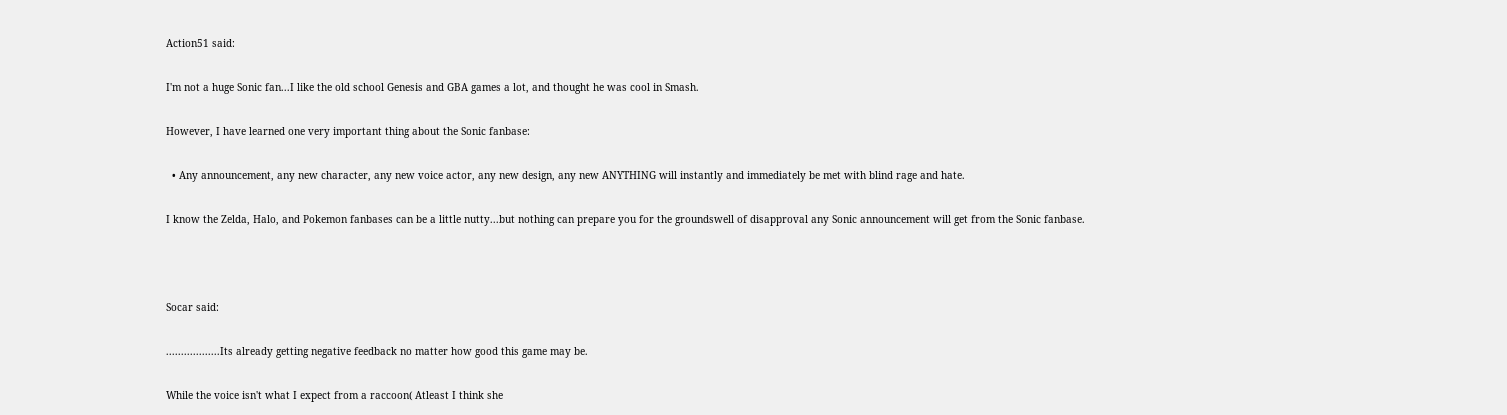Action51 said:

I'm not a huge Sonic fan...I like the old school Genesis and GBA games a lot, and thought he was cool in Smash.

However, I have learned one very important thing about the Sonic fanbase:

  • Any announcement, any new character, any new voice actor, any new design, any new ANYTHING will instantly and immediately be met with blind rage and hate.

I know the Zelda, Halo, and Pokemon fanbases can be a little nutty...but nothing can prepare you for the groundswell of disapproval any Sonic announcement will get from the Sonic fanbase.



Socar said:

..................Its already getting negative feedback no matter how good this game may be.

While the voice isn't what I expect from a raccoon( Atleast I think she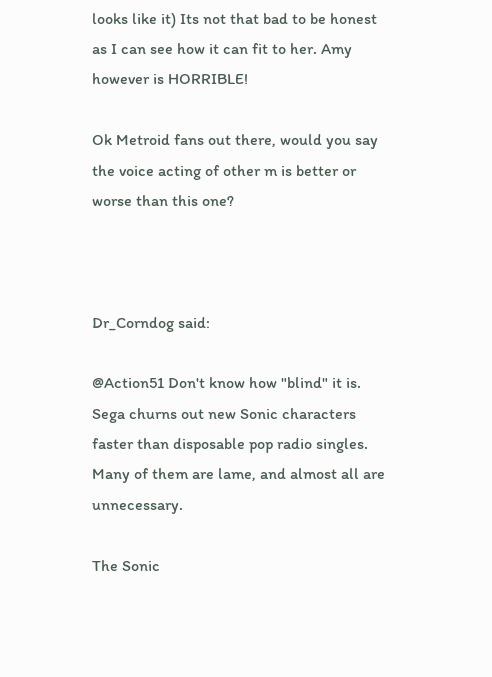looks like it) Its not that bad to be honest as I can see how it can fit to her. Amy however is HORRIBLE!

Ok Metroid fans out there, would you say the voice acting of other m is better or worse than this one?



Dr_Corndog said:

@Action51 Don't know how "blind" it is. Sega churns out new Sonic characters faster than disposable pop radio singles. Many of them are lame, and almost all are unnecessary.

The Sonic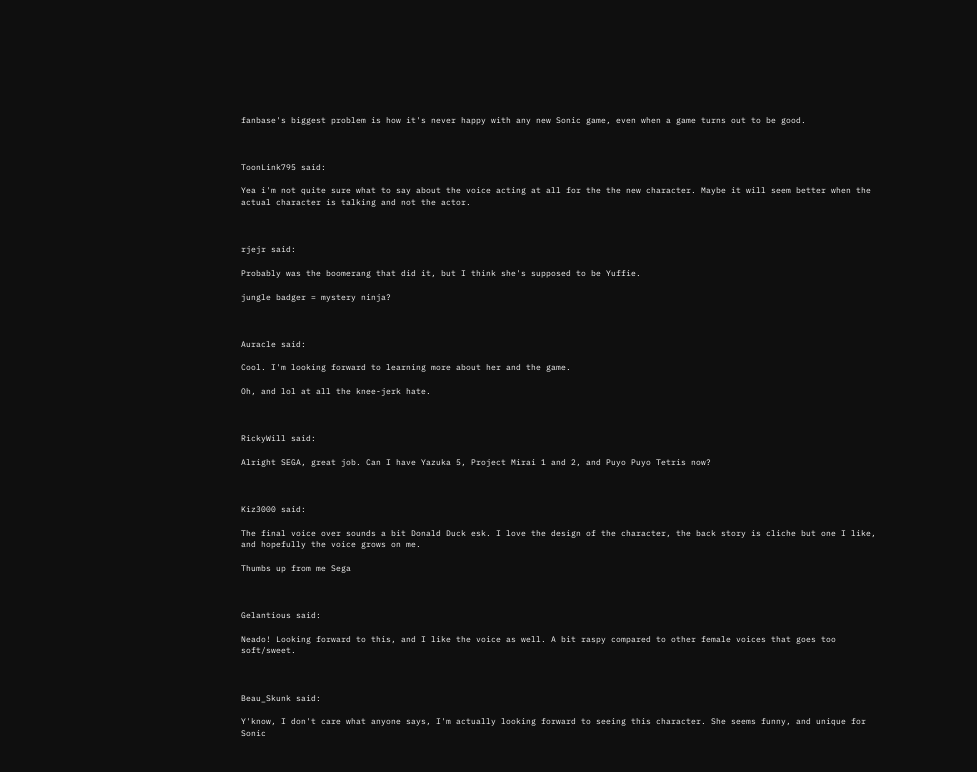fanbase's biggest problem is how it's never happy with any new Sonic game, even when a game turns out to be good.



ToonLink795 said:

Yea i'm not quite sure what to say about the voice acting at all for the the new character. Maybe it will seem better when the actual character is talking and not the actor.



rjejr said:

Probably was the boomerang that did it, but I think she's supposed to be Yuffie.

jungle badger = mystery ninja?



Auracle said:

Cool. I'm looking forward to learning more about her and the game.

Oh, and lol at all the knee-jerk hate.



RickyWill said:

Alright SEGA, great job. Can I have Yazuka 5, Project Mirai 1 and 2, and Puyo Puyo Tetris now?



Kiz3000 said:

The final voice over sounds a bit Donald Duck esk. I love the design of the character, the back story is cliche but one I like, and hopefully the voice grows on me.

Thumbs up from me Sega



Gelantious said:

Neado! Looking forward to this, and I like the voice as well. A bit raspy compared to other female voices that goes too soft/sweet.



Beau_Skunk said:

Y'know, I don't care what anyone says, I'm actually looking forward to seeing this character. She seems funny, and unique for Sonic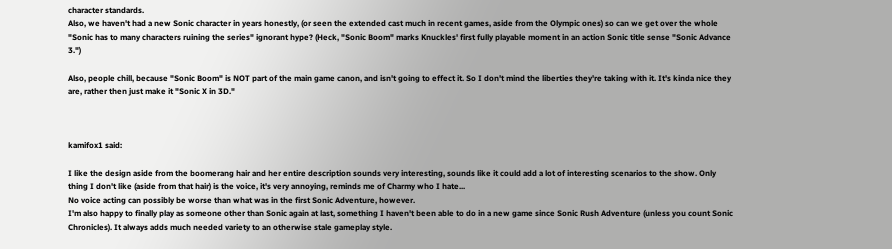character standards.
Also, we haven't had a new Sonic character in years honestly, (or seen the extended cast much in recent games, aside from the Olympic ones) so can we get over the whole "Sonic has to many characters ruining the series" ignorant hype? (Heck, "Sonic Boom" marks Knuckles' first fully playable moment in an action Sonic title sense "Sonic Advance 3.")

Also, people chill, because "Sonic Boom" is NOT part of the main game canon, and isn't going to effect it. So I don't mind the liberties they're taking with it. It's kinda nice they are, rather then just make it "Sonic X in 3D."



kamifox1 said:

I like the design aside from the boomerang hair and her entire description sounds very interesting, sounds like it could add a lot of interesting scenarios to the show. Only thing I don't like (aside from that hair) is the voice, it's very annoying, reminds me of Charmy who I hate...
No voice acting can possibly be worse than what was in the first Sonic Adventure, however.
I'm also happy to finally play as someone other than Sonic again at last, something I haven't been able to do in a new game since Sonic Rush Adventure (unless you count Sonic Chronicles). It always adds much needed variety to an otherwise stale gameplay style.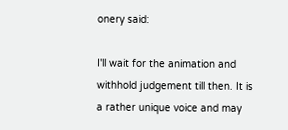onery said:

I'll wait for the animation and withhold judgement till then. It is a rather unique voice and may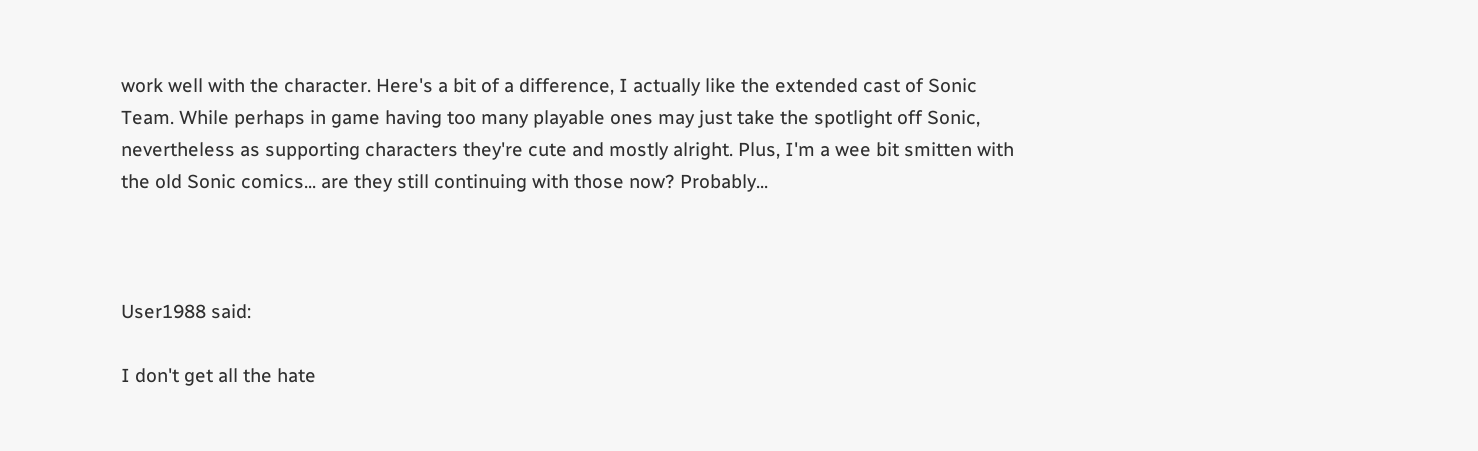work well with the character. Here's a bit of a difference, I actually like the extended cast of Sonic Team. While perhaps in game having too many playable ones may just take the spotlight off Sonic, nevertheless as supporting characters they're cute and mostly alright. Plus, I'm a wee bit smitten with the old Sonic comics... are they still continuing with those now? Probably...



User1988 said:

I don't get all the hate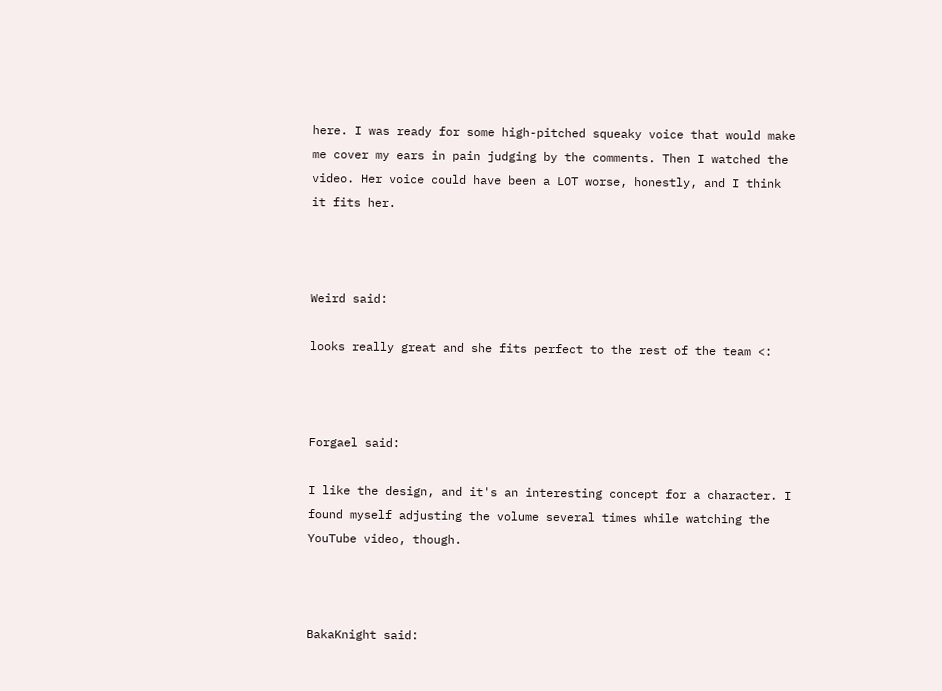here. I was ready for some high-pitched squeaky voice that would make me cover my ears in pain judging by the comments. Then I watched the video. Her voice could have been a LOT worse, honestly, and I think it fits her.



Weird said:

looks really great and she fits perfect to the rest of the team <:



Forgael said:

I like the design, and it's an interesting concept for a character. I found myself adjusting the volume several times while watching the YouTube video, though.



BakaKnight said: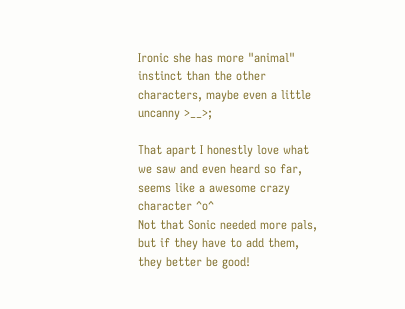Ironic she has more "animal" instinct than the other characters, maybe even a little uncanny >__>;

That apart I honestly love what we saw and even heard so far, seems like a awesome crazy character ^o^
Not that Sonic needed more pals, but if they have to add them, they better be good!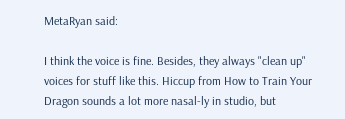MetaRyan said:

I think the voice is fine. Besides, they always "clean up" voices for stuff like this. Hiccup from How to Train Your Dragon sounds a lot more nasal-ly in studio, but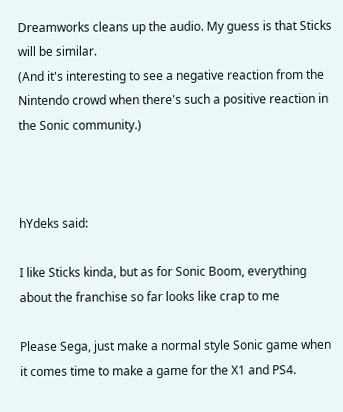Dreamworks cleans up the audio. My guess is that Sticks will be similar.
(And it's interesting to see a negative reaction from the Nintendo crowd when there's such a positive reaction in the Sonic community.)



hYdeks said:

I like Sticks kinda, but as for Sonic Boom, everything about the franchise so far looks like crap to me

Please Sega, just make a normal style Sonic game when it comes time to make a game for the X1 and PS4.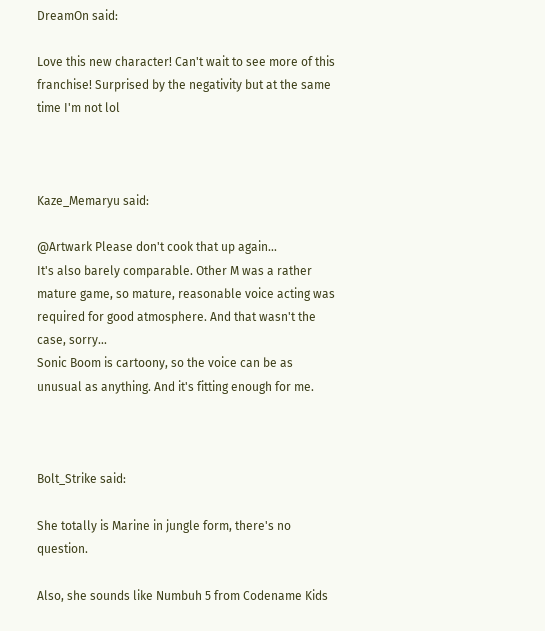DreamOn said:

Love this new character! Can't wait to see more of this franchise! Surprised by the negativity but at the same time I'm not lol



Kaze_Memaryu said:

@Artwark Please don't cook that up again...
It's also barely comparable. Other M was a rather mature game, so mature, reasonable voice acting was required for good atmosphere. And that wasn't the case, sorry...
Sonic Boom is cartoony, so the voice can be as unusual as anything. And it's fitting enough for me.



Bolt_Strike said:

She totally is Marine in jungle form, there's no question.

Also, she sounds like Numbuh 5 from Codename Kids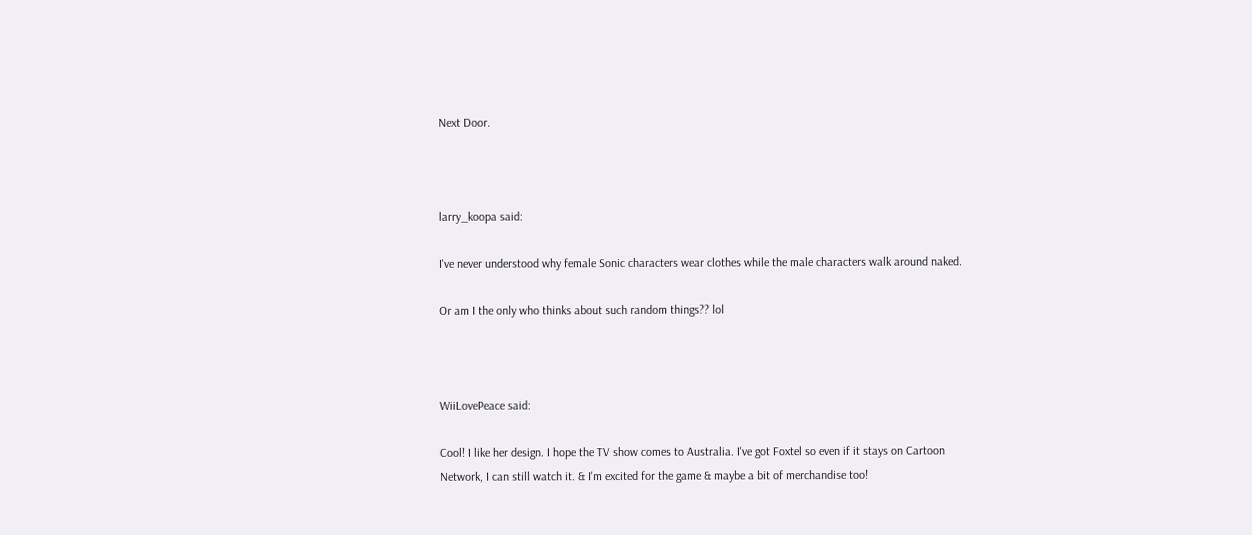Next Door.



larry_koopa said:

I've never understood why female Sonic characters wear clothes while the male characters walk around naked.

Or am I the only who thinks about such random things?? lol



WiiLovePeace said:

Cool! I like her design. I hope the TV show comes to Australia. I've got Foxtel so even if it stays on Cartoon Network, I can still watch it. & I'm excited for the game & maybe a bit of merchandise too!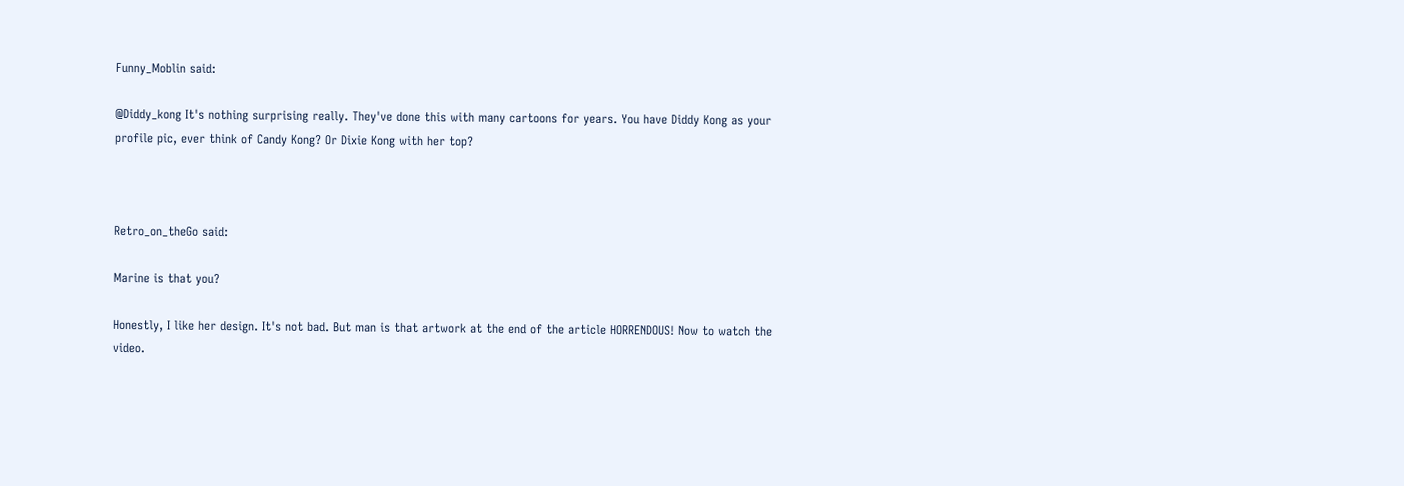Funny_Moblin said:

@Diddy_kong It's nothing surprising really. They've done this with many cartoons for years. You have Diddy Kong as your profile pic, ever think of Candy Kong? Or Dixie Kong with her top?



Retro_on_theGo said:

Marine is that you?

Honestly, I like her design. It's not bad. But man is that artwork at the end of the article HORRENDOUS! Now to watch the video.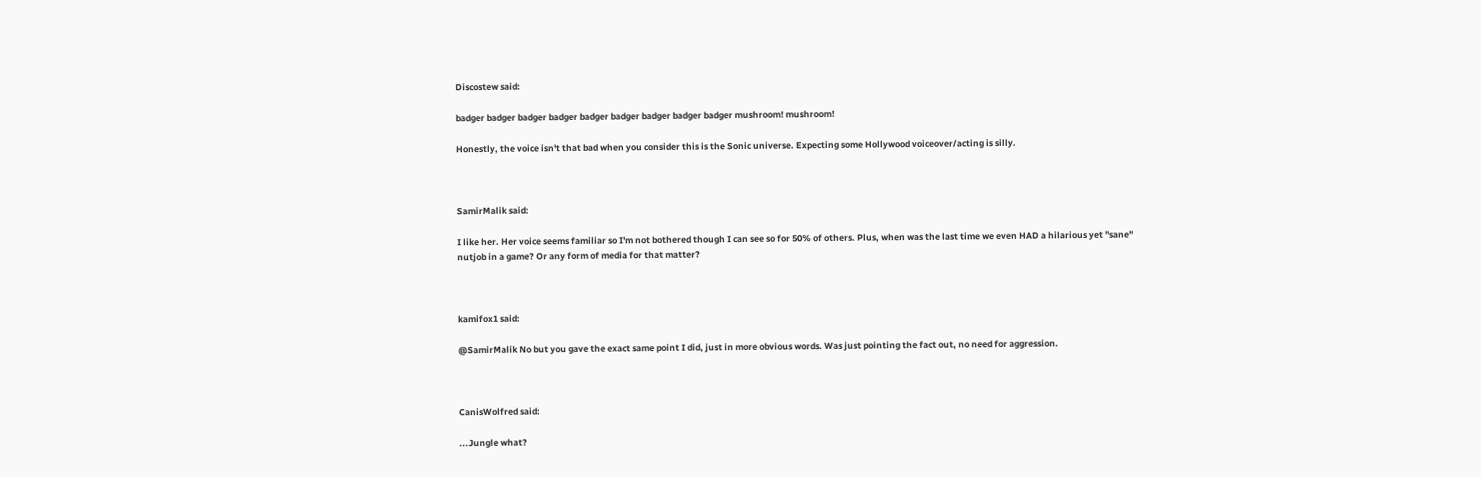Discostew said:

badger badger badger badger badger badger badger badger badger mushroom! mushroom!

Honestly, the voice isn't that bad when you consider this is the Sonic universe. Expecting some Hollywood voiceover/acting is silly.



SamirMalik said:

I like her. Her voice seems familiar so I'm not bothered though I can see so for 50% of others. Plus, when was the last time we even HAD a hilarious yet "sane" nutjob in a game? Or any form of media for that matter?



kamifox1 said:

@SamirMalik No but you gave the exact same point I did, just in more obvious words. Was just pointing the fact out, no need for aggression.



CanisWolfred said:

...Jungle what?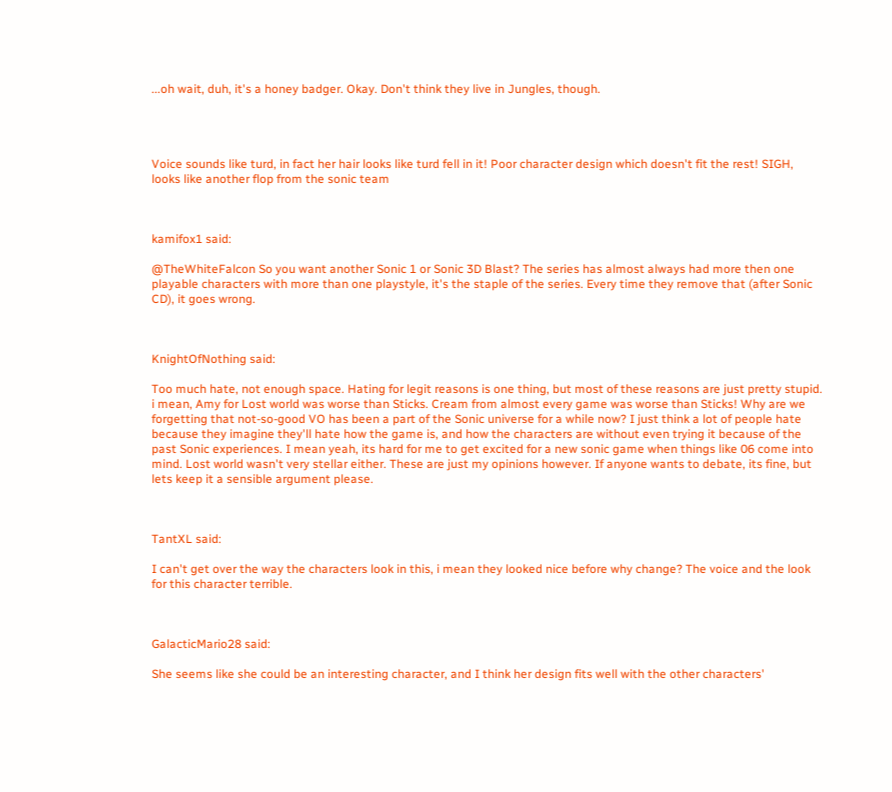...oh wait, duh, it's a honey badger. Okay. Don't think they live in Jungles, though.




Voice sounds like turd, in fact her hair looks like turd fell in it! Poor character design which doesn't fit the rest! SIGH, looks like another flop from the sonic team



kamifox1 said:

@TheWhiteFalcon So you want another Sonic 1 or Sonic 3D Blast? The series has almost always had more then one playable characters with more than one playstyle, it's the staple of the series. Every time they remove that (after Sonic CD), it goes wrong.



KnightOfNothing said:

Too much hate, not enough space. Hating for legit reasons is one thing, but most of these reasons are just pretty stupid. i mean, Amy for Lost world was worse than Sticks. Cream from almost every game was worse than Sticks! Why are we forgetting that not-so-good VO has been a part of the Sonic universe for a while now? I just think a lot of people hate because they imagine they'll hate how the game is, and how the characters are without even trying it because of the past Sonic experiences. I mean yeah, its hard for me to get excited for a new sonic game when things like 06 come into mind. Lost world wasn't very stellar either. These are just my opinions however. If anyone wants to debate, its fine, but lets keep it a sensible argument please.



TantXL said:

I can't get over the way the characters look in this, i mean they looked nice before why change? The voice and the look for this character terrible.



GalacticMario28 said:

She seems like she could be an interesting character, and I think her design fits well with the other characters'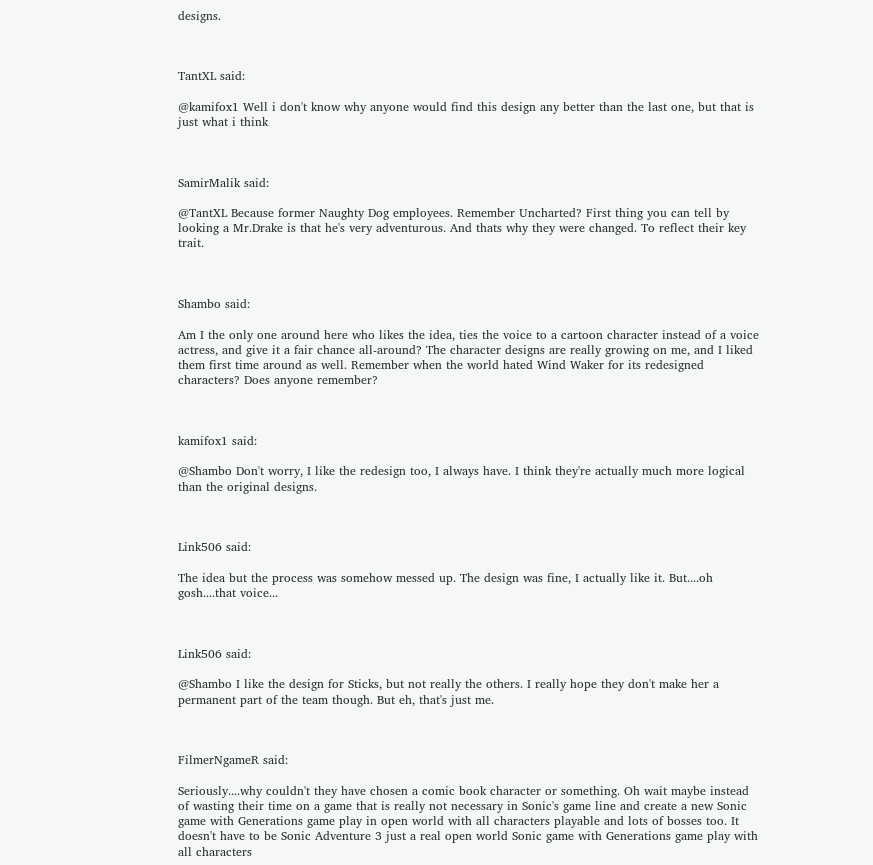designs.



TantXL said:

@kamifox1 Well i don't know why anyone would find this design any better than the last one, but that is just what i think



SamirMalik said:

@TantXL Because former Naughty Dog employees. Remember Uncharted? First thing you can tell by looking a Mr.Drake is that he's very adventurous. And thats why they were changed. To reflect their key trait.



Shambo said:

Am I the only one around here who likes the idea, ties the voice to a cartoon character instead of a voice actress, and give it a fair chance all-around? The character designs are really growing on me, and I liked them first time around as well. Remember when the world hated Wind Waker for its redesigned characters? Does anyone remember?



kamifox1 said:

@Shambo Don't worry, I like the redesign too, I always have. I think they're actually much more logical than the original designs.



Link506 said:

The idea but the process was somehow messed up. The design was fine, I actually like it. But....oh gosh....that voice...



Link506 said:

@Shambo I like the design for Sticks, but not really the others. I really hope they don't make her a permanent part of the team though. But eh, that's just me.



FilmerNgameR said:

Seriously....why couldn't they have chosen a comic book character or something. Oh wait maybe instead of wasting their time on a game that is really not necessary in Sonic's game line and create a new Sonic game with Generations game play in open world with all characters playable and lots of bosses too. It doesn't have to be Sonic Adventure 3 just a real open world Sonic game with Generations game play with all characters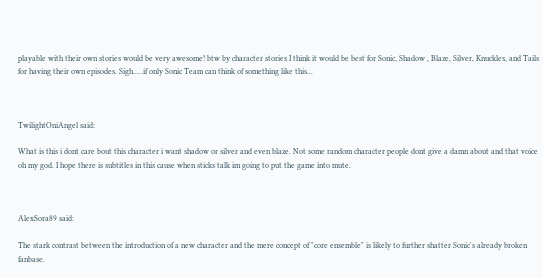playable with their own stories would be very awesome! btw by character stories I think it would be best for Sonic, Shadow , Blaze, Silver, Knuckles, and Tails for having their own episodes. Sigh.....if only Sonic Team can think of something like this...



TwilightOniAngel said:

What is this i dont care bout this character i want shadow or silver and even blaze. Not some random character people dont give a damn about and that voice oh my god. I hope there is subtitles in this cause when sticks talk im going to put the game into mute.



AlexSora89 said:

The stark contrast between the introduction of a new character and the mere concept of "core ensemble" is likely to further shatter Sonic's already broken fanbase.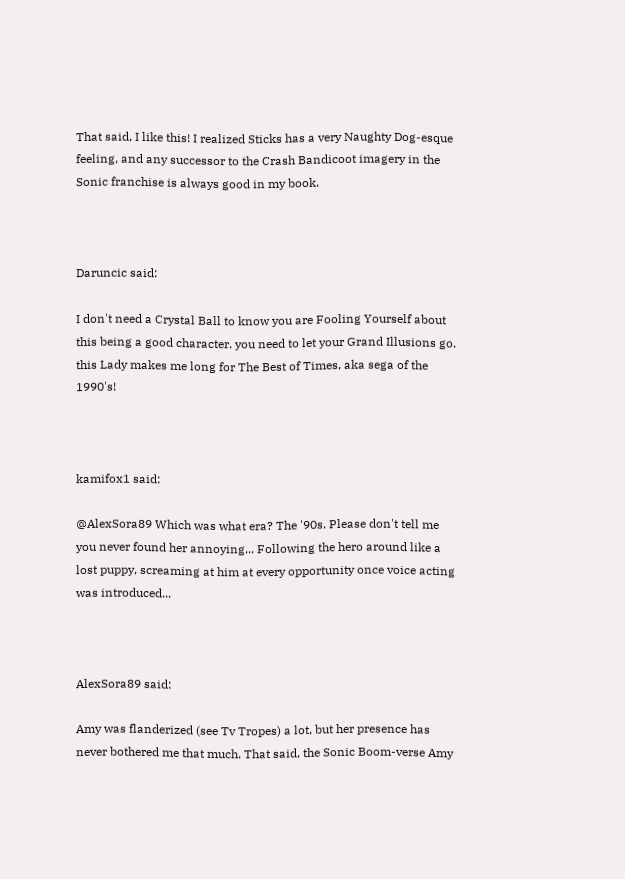That said, I like this! I realized Sticks has a very Naughty Dog-esque feeling, and any successor to the Crash Bandicoot imagery in the Sonic franchise is always good in my book.



Daruncic said:

I don't need a Crystal Ball to know you are Fooling Yourself about this being a good character. you need to let your Grand Illusions go. this Lady makes me long for The Best of Times, aka sega of the 1990's!



kamifox1 said:

@AlexSora89 Which was what era? The '90s. Please don't tell me you never found her annoying... Following the hero around like a lost puppy, screaming at him at every opportunity once voice acting was introduced...



AlexSora89 said:

Amy was flanderized (see Tv Tropes) a lot, but her presence has never bothered me that much. That said, the Sonic Boom-verse Amy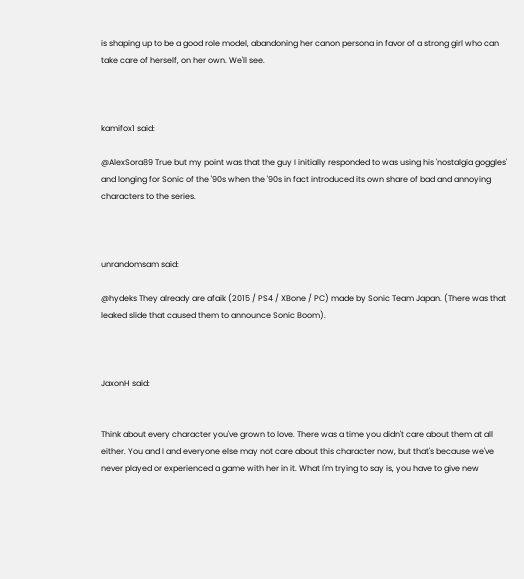is shaping up to be a good role model, abandoning her canon persona in favor of a strong girl who can take care of herself, on her own. We'll see.



kamifox1 said:

@AlexSora89 True but my point was that the guy I initially responded to was using his 'nostalgia goggles' and longing for Sonic of the '90s when the '90s in fact introduced its own share of bad and annoying characters to the series.



unrandomsam said:

@hydeks They already are afaik (2015 / PS4 / XBone / PC) made by Sonic Team Japan. (There was that leaked slide that caused them to announce Sonic Boom).



JaxonH said:


Think about every character you've grown to love. There was a time you didn't care about them at all either. You and I and everyone else may not care about this character now, but that's because we've never played or experienced a game with her in it. What I'm trying to say is, you have to give new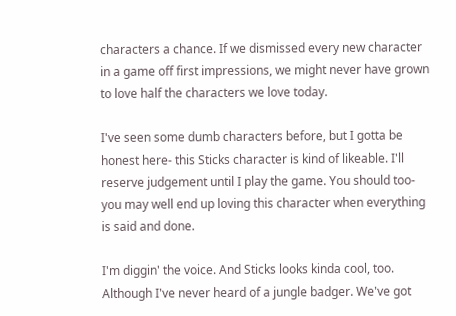characters a chance. If we dismissed every new character in a game off first impressions, we might never have grown to love half the characters we love today.

I've seen some dumb characters before, but I gotta be honest here- this Sticks character is kind of likeable. I'll reserve judgement until I play the game. You should too- you may well end up loving this character when everything is said and done.

I'm diggin' the voice. And Sticks looks kinda cool, too. Although I've never heard of a jungle badger. We've got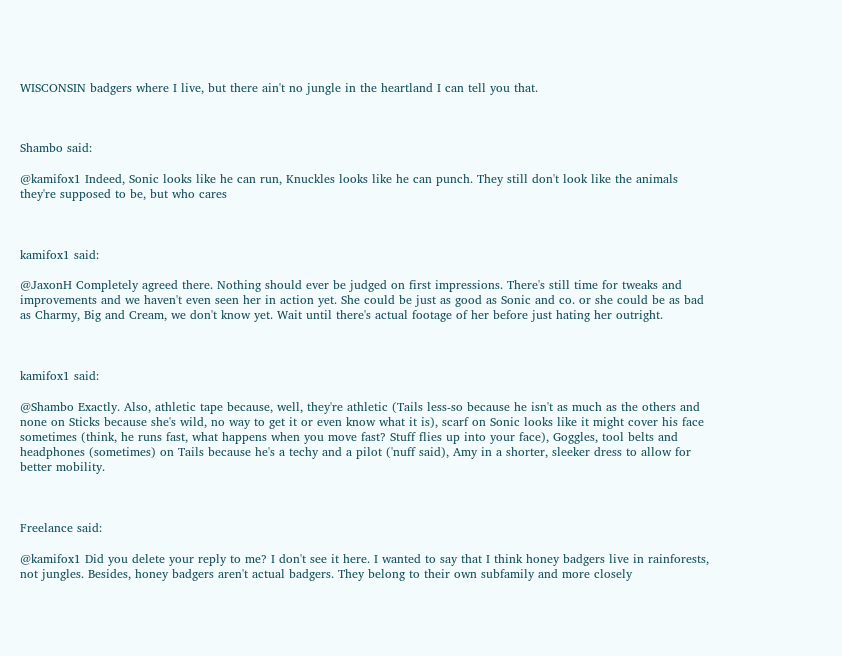WISCONSIN badgers where I live, but there ain't no jungle in the heartland I can tell you that.



Shambo said:

@kamifox1 Indeed, Sonic looks like he can run, Knuckles looks like he can punch. They still don't look like the animals they're supposed to be, but who cares



kamifox1 said:

@JaxonH Completely agreed there. Nothing should ever be judged on first impressions. There's still time for tweaks and improvements and we haven't even seen her in action yet. She could be just as good as Sonic and co. or she could be as bad as Charmy, Big and Cream, we don't know yet. Wait until there's actual footage of her before just hating her outright.



kamifox1 said:

@Shambo Exactly. Also, athletic tape because, well, they're athletic (Tails less-so because he isn't as much as the others and none on Sticks because she's wild, no way to get it or even know what it is), scarf on Sonic looks like it might cover his face sometimes (think, he runs fast, what happens when you move fast? Stuff flies up into your face), Goggles, tool belts and headphones (sometimes) on Tails because he's a techy and a pilot ('nuff said), Amy in a shorter, sleeker dress to allow for better mobility.



Freelance said:

@kamifox1 Did you delete your reply to me? I don't see it here. I wanted to say that I think honey badgers live in rainforests, not jungles. Besides, honey badgers aren't actual badgers. They belong to their own subfamily and more closely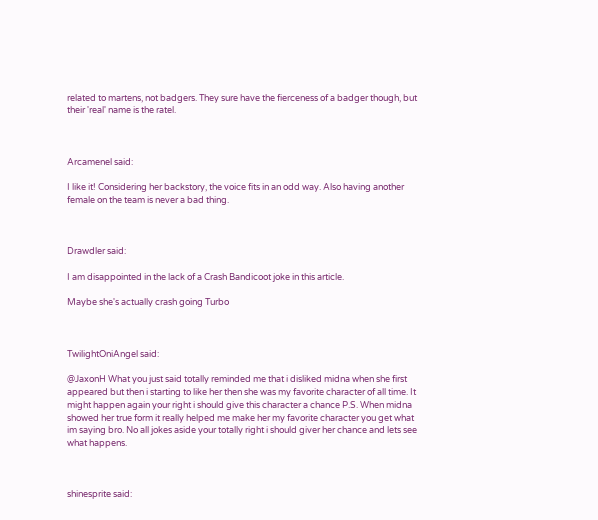related to martens, not badgers. They sure have the fierceness of a badger though, but their 'real' name is the ratel.



Arcamenel said:

I like it! Considering her backstory, the voice fits in an odd way. Also having another female on the team is never a bad thing.



Drawdler said:

I am disappointed in the lack of a Crash Bandicoot joke in this article.

Maybe she's actually crash going Turbo



TwilightOniAngel said:

@JaxonH What you just said totally reminded me that i disliked midna when she first appeared but then i starting to like her then she was my favorite character of all time. It might happen again your right i should give this character a chance P.S. When midna showed her true form it really helped me make her my favorite character you get what im saying bro. No all jokes aside your totally right i should giver her chance and lets see what happens.



shinesprite said: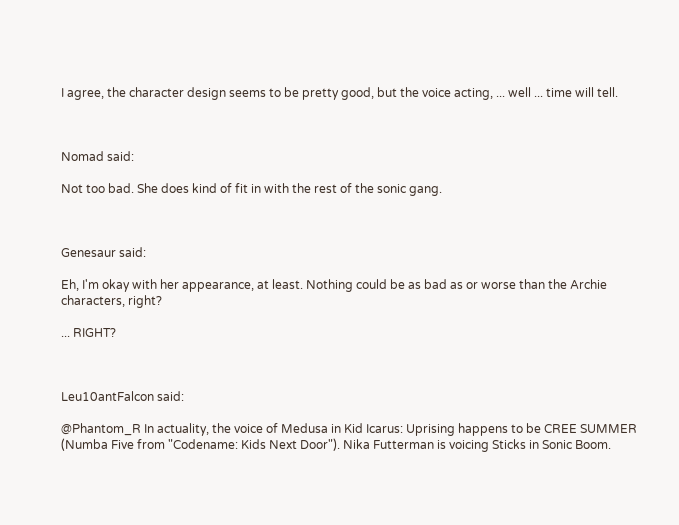I agree, the character design seems to be pretty good, but the voice acting, ... well ... time will tell.



Nomad said:

Not too bad. She does kind of fit in with the rest of the sonic gang.



Genesaur said:

Eh, I'm okay with her appearance, at least. Nothing could be as bad as or worse than the Archie characters, right?

... RIGHT?



Leu10antFalcon said:

@Phantom_R In actuality, the voice of Medusa in Kid Icarus: Uprising happens to be CREE SUMMER (Numba Five from "Codename: Kids Next Door"). Nika Futterman is voicing Sticks in Sonic Boom.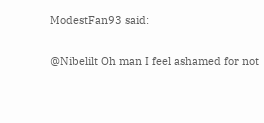ModestFan93 said:

@Nibelilt Oh man I feel ashamed for not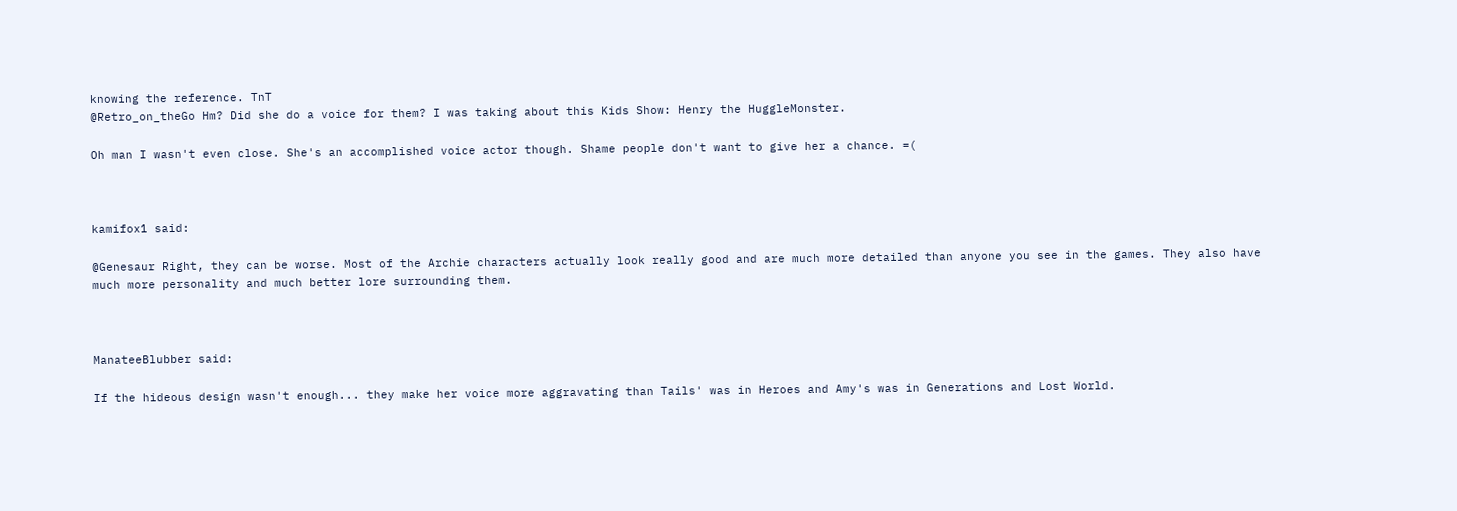knowing the reference. TnT
@Retro_on_theGo Hm? Did she do a voice for them? I was taking about this Kids Show: Henry the HuggleMonster.

Oh man I wasn't even close. She's an accomplished voice actor though. Shame people don't want to give her a chance. =(



kamifox1 said:

@Genesaur Right, they can be worse. Most of the Archie characters actually look really good and are much more detailed than anyone you see in the games. They also have much more personality and much better lore surrounding them.



ManateeBlubber said:

If the hideous design wasn't enough... they make her voice more aggravating than Tails' was in Heroes and Amy's was in Generations and Lost World.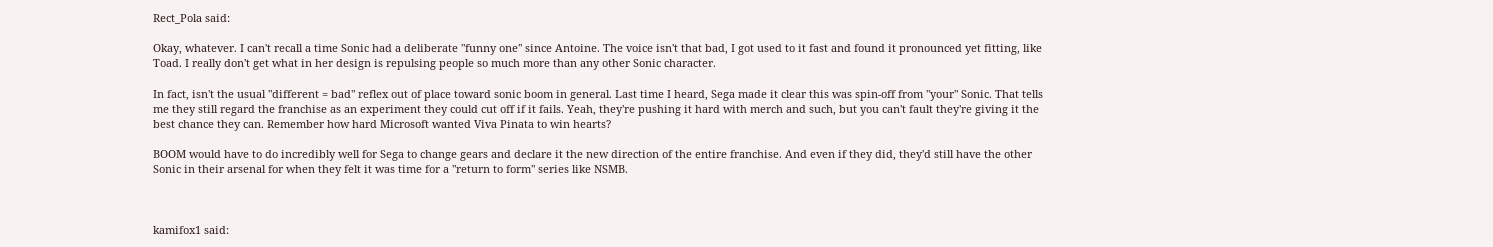Rect_Pola said:

Okay, whatever. I can't recall a time Sonic had a deliberate "funny one" since Antoine. The voice isn't that bad, I got used to it fast and found it pronounced yet fitting, like Toad. I really don't get what in her design is repulsing people so much more than any other Sonic character.

In fact, isn't the usual "different = bad" reflex out of place toward sonic boom in general. Last time I heard, Sega made it clear this was spin-off from "your" Sonic. That tells me they still regard the franchise as an experiment they could cut off if it fails. Yeah, they're pushing it hard with merch and such, but you can't fault they're giving it the best chance they can. Remember how hard Microsoft wanted Viva Pinata to win hearts?

BOOM would have to do incredibly well for Sega to change gears and declare it the new direction of the entire franchise. And even if they did, they'd still have the other Sonic in their arsenal for when they felt it was time for a "return to form" series like NSMB.



kamifox1 said: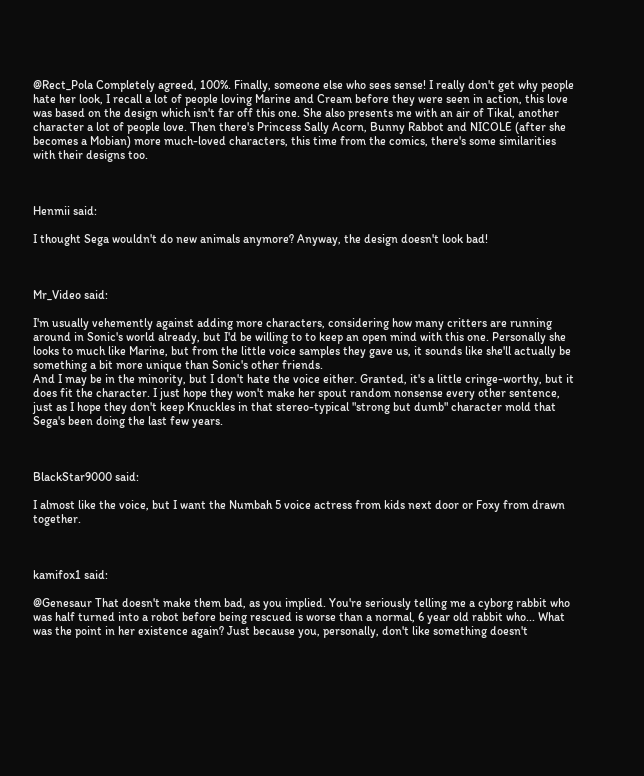@Rect_Pola Completely agreed, 100%. Finally, someone else who sees sense! I really don't get why people hate her look, I recall a lot of people loving Marine and Cream before they were seen in action, this love was based on the design which isn't far off this one. She also presents me with an air of Tikal, another character a lot of people love. Then there's Princess Sally Acorn, Bunny Rabbot and NICOLE (after she becomes a Mobian) more much-loved characters, this time from the comics, there's some similarities with their designs too.



Henmii said:

I thought Sega wouldn't do new animals anymore? Anyway, the design doesn't look bad!



Mr_Video said:

I'm usually vehemently against adding more characters, considering how many critters are running around in Sonic's world already, but I'd be willing to to keep an open mind with this one. Personally she looks to much like Marine, but from the little voice samples they gave us, it sounds like she'll actually be something a bit more unique than Sonic's other friends.
And I may be in the minority, but I don't hate the voice either. Granted, it's a little cringe-worthy, but it does fit the character. I just hope they won't make her spout random nonsense every other sentence, just as I hope they don't keep Knuckles in that stereo-typical "strong but dumb" character mold that Sega's been doing the last few years.



BlackStar9000 said:

I almost like the voice, but I want the Numbah 5 voice actress from kids next door or Foxy from drawn together.



kamifox1 said:

@Genesaur That doesn't make them bad, as you implied. You're seriously telling me a cyborg rabbit who was half turned into a robot before being rescued is worse than a normal, 6 year old rabbit who... What was the point in her existence again? Just because you, personally, don't like something doesn't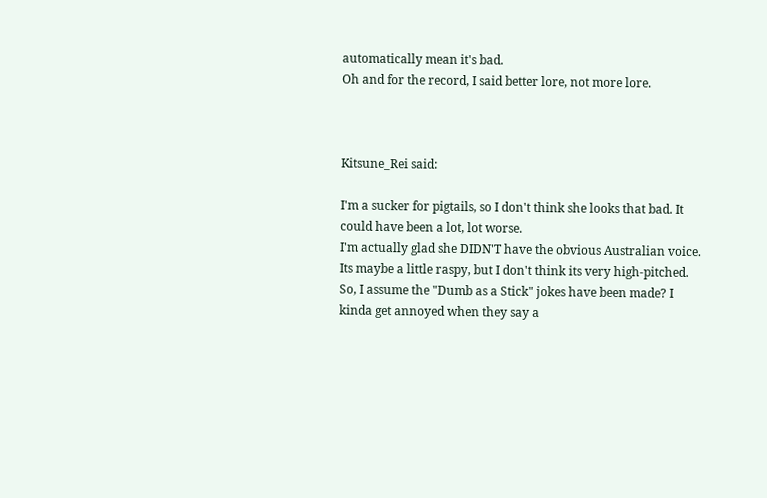automatically mean it's bad.
Oh and for the record, I said better lore, not more lore.



Kitsune_Rei said:

I'm a sucker for pigtails, so I don't think she looks that bad. It could have been a lot, lot worse.
I'm actually glad she DIDN'T have the obvious Australian voice. Its maybe a little raspy, but I don't think its very high-pitched.
So, I assume the "Dumb as a Stick" jokes have been made? I kinda get annoyed when they say a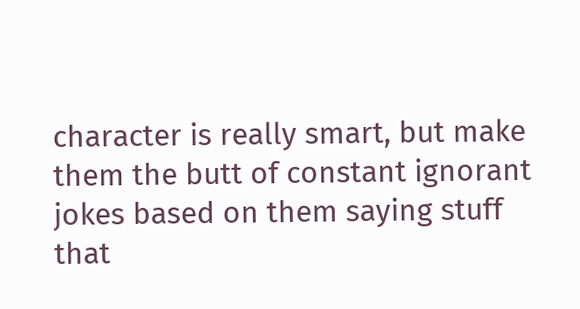character is really smart, but make them the butt of constant ignorant jokes based on them saying stuff that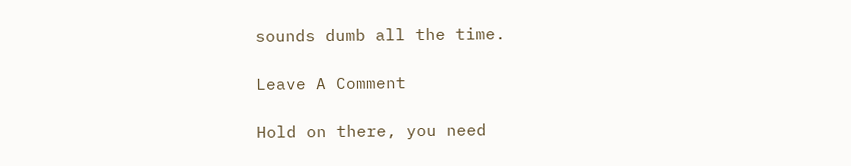sounds dumb all the time.

Leave A Comment

Hold on there, you need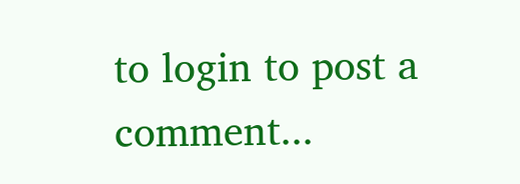to login to post a comment...